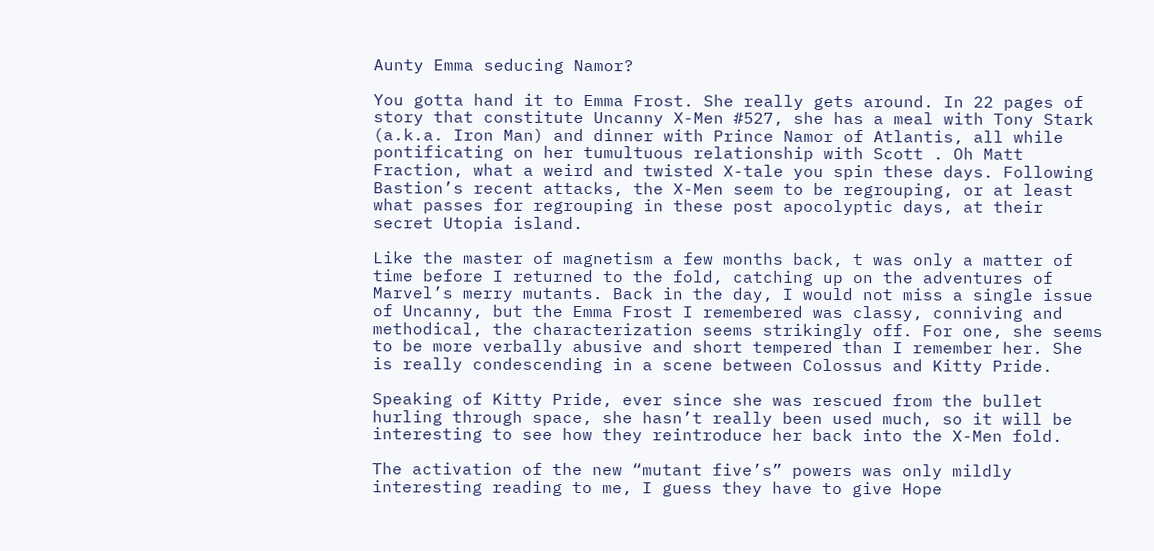Aunty Emma seducing Namor?

You gotta hand it to Emma Frost. She really gets around. In 22 pages of story that constitute Uncanny X-Men #527, she has a meal with Tony Stark (a.k.a. Iron Man) and dinner with Prince Namor of Atlantis, all while pontificating on her tumultuous relationship with Scott . Oh Matt Fraction, what a weird and twisted X-tale you spin these days. Following Bastion’s recent attacks, the X-Men seem to be regrouping, or at least what passes for regrouping in these post apocolyptic days, at their secret Utopia island.

Like the master of magnetism a few months back, t was only a matter of time before I returned to the fold, catching up on the adventures of Marvel’s merry mutants. Back in the day, I would not miss a single issue of Uncanny, but the Emma Frost I remembered was classy, conniving and methodical, the characterization seems strikingly off. For one, she seems to be more verbally abusive and short tempered than I remember her. She is really condescending in a scene between Colossus and Kitty Pride.

Speaking of Kitty Pride, ever since she was rescued from the bullet hurling through space, she hasn’t really been used much, so it will be interesting to see how they reintroduce her back into the X-Men fold.

The activation of the new “mutant five’s” powers was only mildly interesting reading to me, I guess they have to give Hope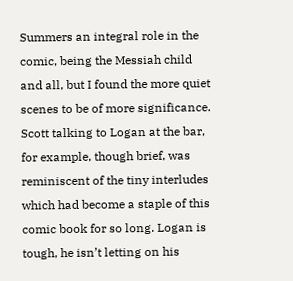Summers an integral role in the comic, being the Messiah child and all, but I found the more quiet scenes to be of more significance. Scott talking to Logan at the bar, for example, though brief, was reminiscent of the tiny interludes which had become a staple of this comic book for so long. Logan is tough, he isn’t letting on his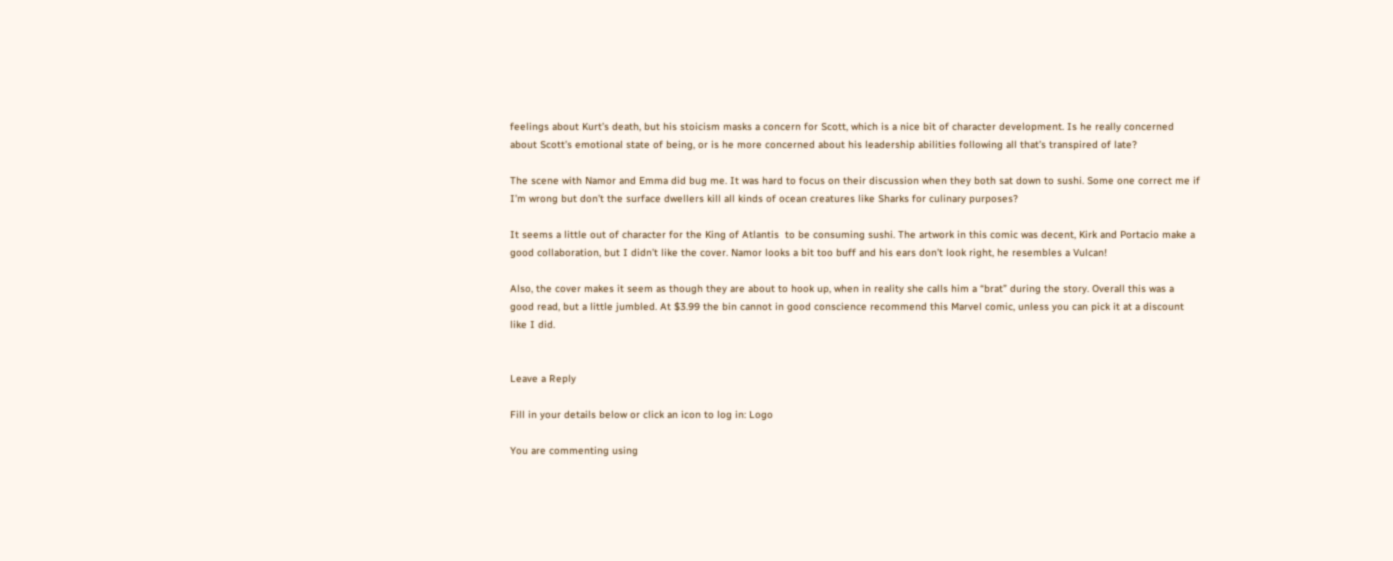feelings about Kurt’s death, but his stoicism masks a concern for Scott, which is a nice bit of character development. Is he really concerned about Scott’s emotional state of being, or is he more concerned about his leadership abilities following all that’s transpired of late?

The scene with Namor and Emma did bug me. It was hard to focus on their discussion when they both sat down to sushi. Some one correct me if I’m wrong but don’t the surface dwellers kill all kinds of ocean creatures like Sharks for culinary purposes?

It seems a little out of character for the King of Atlantis  to be consuming sushi. The artwork in this comic was decent, Kirk and Portacio make a good collaboration, but I didn’t like the cover. Namor looks a bit too buff and his ears don’t look right, he resembles a Vulcan!

Also, the cover makes it seem as though they are about to hook up, when in reality she calls him a “brat” during the story. Overall this was a good read, but a little jumbled. At $3.99 the bin cannot in good conscience recommend this Marvel comic, unless you can pick it at a discount like I did.


Leave a Reply

Fill in your details below or click an icon to log in: Logo

You are commenting using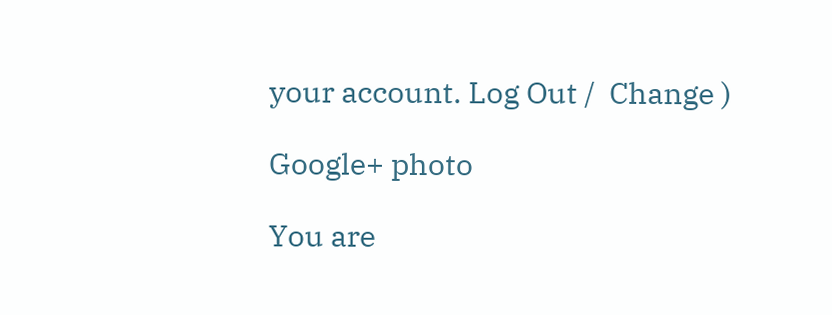your account. Log Out /  Change )

Google+ photo

You are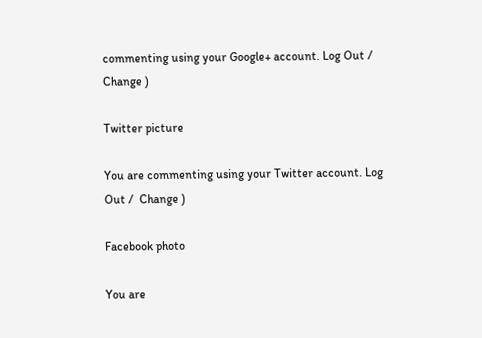commenting using your Google+ account. Log Out /  Change )

Twitter picture

You are commenting using your Twitter account. Log Out /  Change )

Facebook photo

You are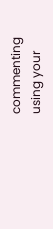commenting using your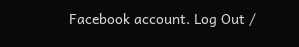Facebook account. Log Out /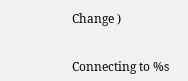Change )


Connecting to %s